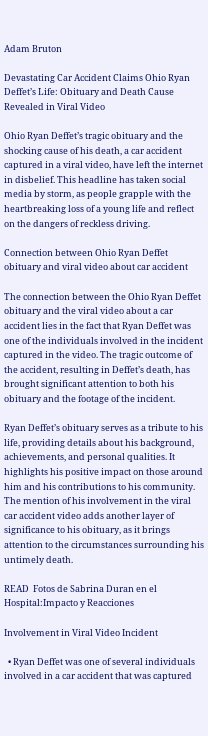Adam Bruton

Devastating Car Accident Claims Ohio Ryan Deffet’s Life: Obituary and Death Cause Revealed in Viral Video

Ohio Ryan Deffet’s tragic obituary and the shocking cause of his death, a car accident captured in a viral video, have left the internet in disbelief. This headline has taken social media by storm, as people grapple with the heartbreaking loss of a young life and reflect on the dangers of reckless driving.

Connection between Ohio Ryan Deffet obituary and viral video about car accident

The connection between the Ohio Ryan Deffet obituary and the viral video about a car accident lies in the fact that Ryan Deffet was one of the individuals involved in the incident captured in the video. The tragic outcome of the accident, resulting in Deffet’s death, has brought significant attention to both his obituary and the footage of the incident.

Ryan Deffet’s obituary serves as a tribute to his life, providing details about his background, achievements, and personal qualities. It highlights his positive impact on those around him and his contributions to his community. The mention of his involvement in the viral car accident video adds another layer of significance to his obituary, as it brings attention to the circumstances surrounding his untimely death.

READ  Fotos de Sabrina Duran en el Hospital:Impacto y Reacciones

Involvement in Viral Video Incident

  • Ryan Deffet was one of several individuals involved in a car accident that was captured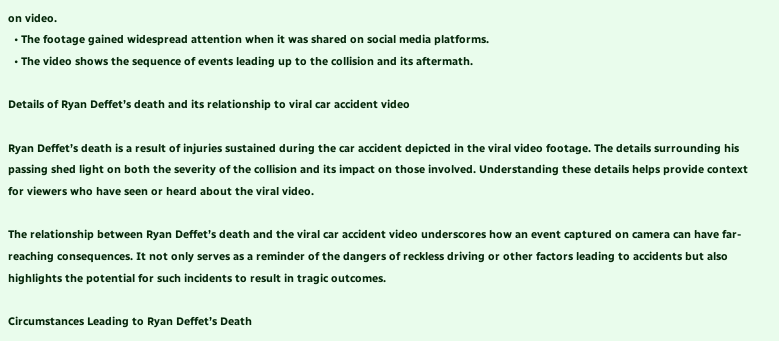on video.
  • The footage gained widespread attention when it was shared on social media platforms.
  • The video shows the sequence of events leading up to the collision and its aftermath.

Details of Ryan Deffet’s death and its relationship to viral car accident video

Ryan Deffet’s death is a result of injuries sustained during the car accident depicted in the viral video footage. The details surrounding his passing shed light on both the severity of the collision and its impact on those involved. Understanding these details helps provide context for viewers who have seen or heard about the viral video.

The relationship between Ryan Deffet’s death and the viral car accident video underscores how an event captured on camera can have far-reaching consequences. It not only serves as a reminder of the dangers of reckless driving or other factors leading to accidents but also highlights the potential for such incidents to result in tragic outcomes.

Circumstances Leading to Ryan Deffet’s Death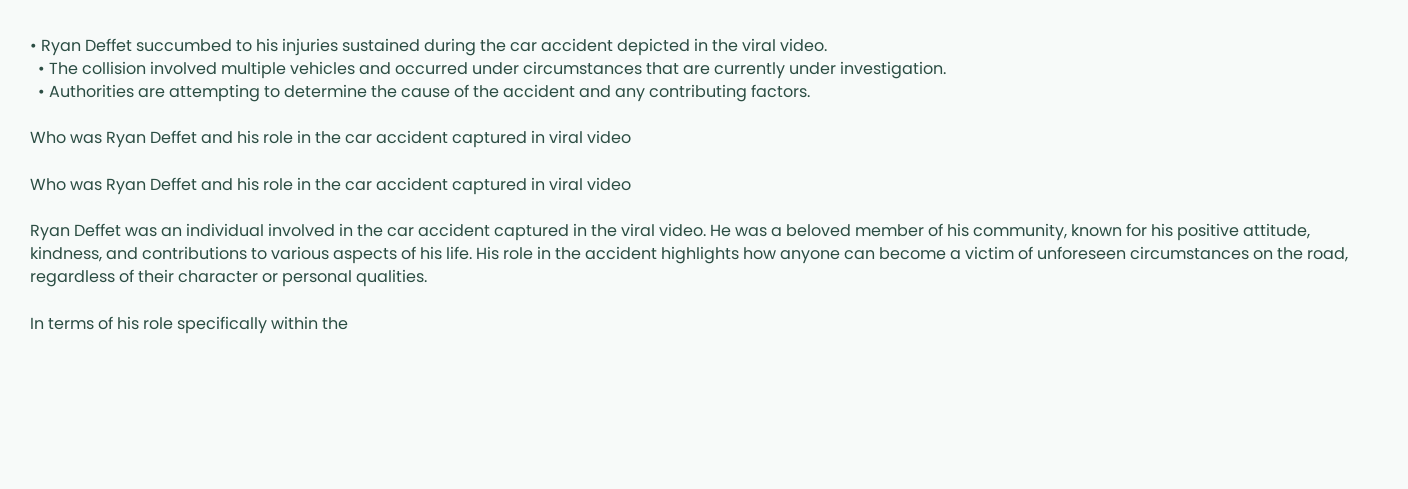• Ryan Deffet succumbed to his injuries sustained during the car accident depicted in the viral video.
  • The collision involved multiple vehicles and occurred under circumstances that are currently under investigation.
  • Authorities are attempting to determine the cause of the accident and any contributing factors.

Who was Ryan Deffet and his role in the car accident captured in viral video

Who was Ryan Deffet and his role in the car accident captured in viral video

Ryan Deffet was an individual involved in the car accident captured in the viral video. He was a beloved member of his community, known for his positive attitude, kindness, and contributions to various aspects of his life. His role in the accident highlights how anyone can become a victim of unforeseen circumstances on the road, regardless of their character or personal qualities.

In terms of his role specifically within the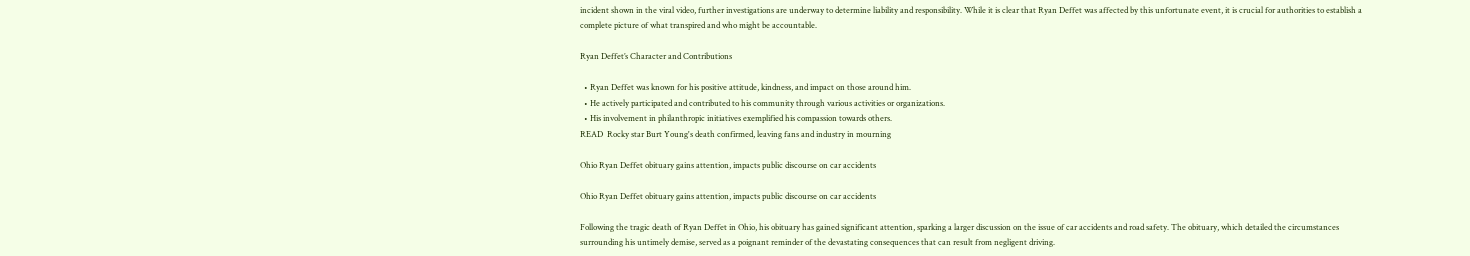incident shown in the viral video, further investigations are underway to determine liability and responsibility. While it is clear that Ryan Deffet was affected by this unfortunate event, it is crucial for authorities to establish a complete picture of what transpired and who might be accountable.

Ryan Deffet’s Character and Contributions

  • Ryan Deffet was known for his positive attitude, kindness, and impact on those around him.
  • He actively participated and contributed to his community through various activities or organizations.
  • His involvement in philanthropic initiatives exemplified his compassion towards others.
READ  Rocky star Burt Young's death confirmed, leaving fans and industry in mourning

Ohio Ryan Deffet obituary gains attention, impacts public discourse on car accidents

Ohio Ryan Deffet obituary gains attention, impacts public discourse on car accidents

Following the tragic death of Ryan Deffet in Ohio, his obituary has gained significant attention, sparking a larger discussion on the issue of car accidents and road safety. The obituary, which detailed the circumstances surrounding his untimely demise, served as a poignant reminder of the devastating consequences that can result from negligent driving.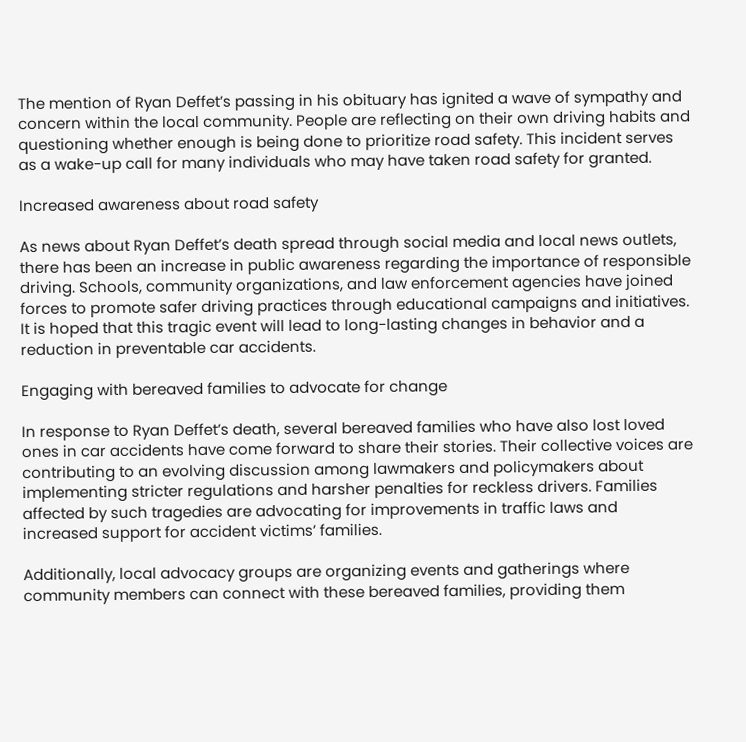The mention of Ryan Deffet’s passing in his obituary has ignited a wave of sympathy and concern within the local community. People are reflecting on their own driving habits and questioning whether enough is being done to prioritize road safety. This incident serves as a wake-up call for many individuals who may have taken road safety for granted.

Increased awareness about road safety

As news about Ryan Deffet’s death spread through social media and local news outlets, there has been an increase in public awareness regarding the importance of responsible driving. Schools, community organizations, and law enforcement agencies have joined forces to promote safer driving practices through educational campaigns and initiatives. It is hoped that this tragic event will lead to long-lasting changes in behavior and a reduction in preventable car accidents.

Engaging with bereaved families to advocate for change

In response to Ryan Deffet’s death, several bereaved families who have also lost loved ones in car accidents have come forward to share their stories. Their collective voices are contributing to an evolving discussion among lawmakers and policymakers about implementing stricter regulations and harsher penalties for reckless drivers. Families affected by such tragedies are advocating for improvements in traffic laws and increased support for accident victims’ families.

Additionally, local advocacy groups are organizing events and gatherings where community members can connect with these bereaved families, providing them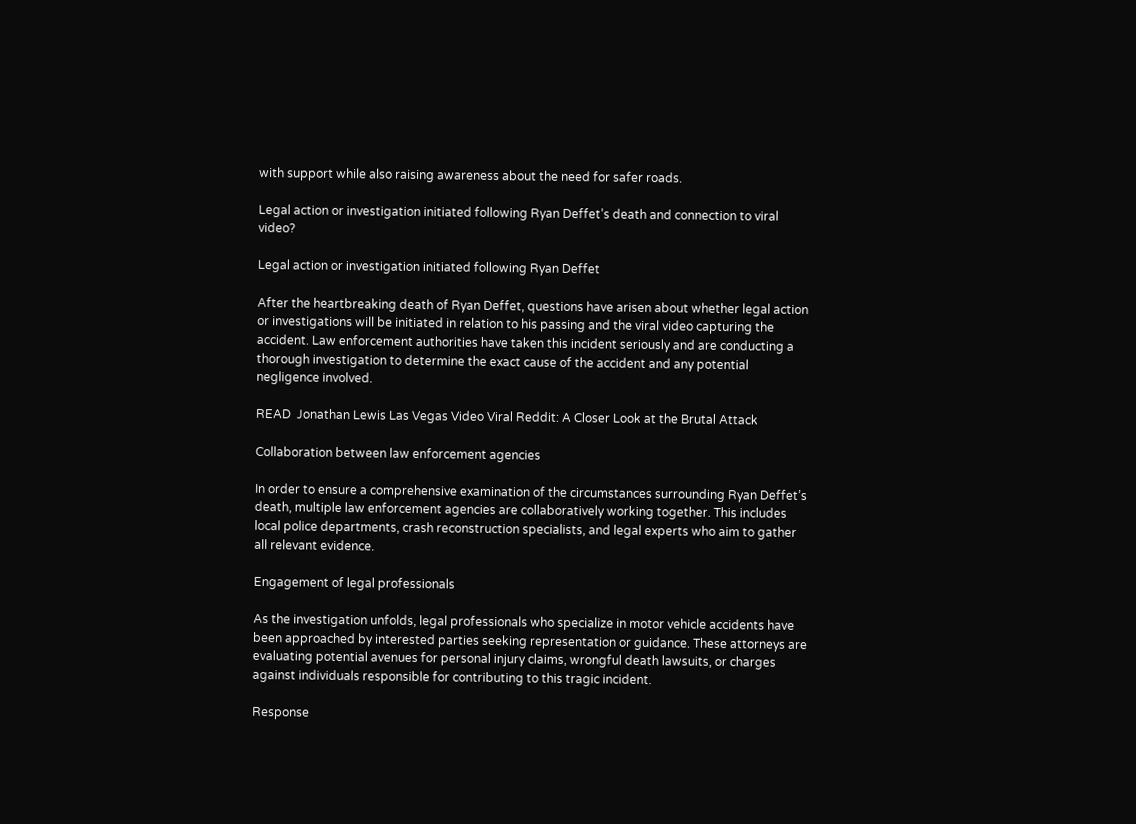with support while also raising awareness about the need for safer roads.

Legal action or investigation initiated following Ryan Deffet’s death and connection to viral video?

Legal action or investigation initiated following Ryan Deffet

After the heartbreaking death of Ryan Deffet, questions have arisen about whether legal action or investigations will be initiated in relation to his passing and the viral video capturing the accident. Law enforcement authorities have taken this incident seriously and are conducting a thorough investigation to determine the exact cause of the accident and any potential negligence involved.

READ  Jonathan Lewis Las Vegas Video Viral Reddit: A Closer Look at the Brutal Attack

Collaboration between law enforcement agencies

In order to ensure a comprehensive examination of the circumstances surrounding Ryan Deffet’s death, multiple law enforcement agencies are collaboratively working together. This includes local police departments, crash reconstruction specialists, and legal experts who aim to gather all relevant evidence.

Engagement of legal professionals

As the investigation unfolds, legal professionals who specialize in motor vehicle accidents have been approached by interested parties seeking representation or guidance. These attorneys are evaluating potential avenues for personal injury claims, wrongful death lawsuits, or charges against individuals responsible for contributing to this tragic incident.

Response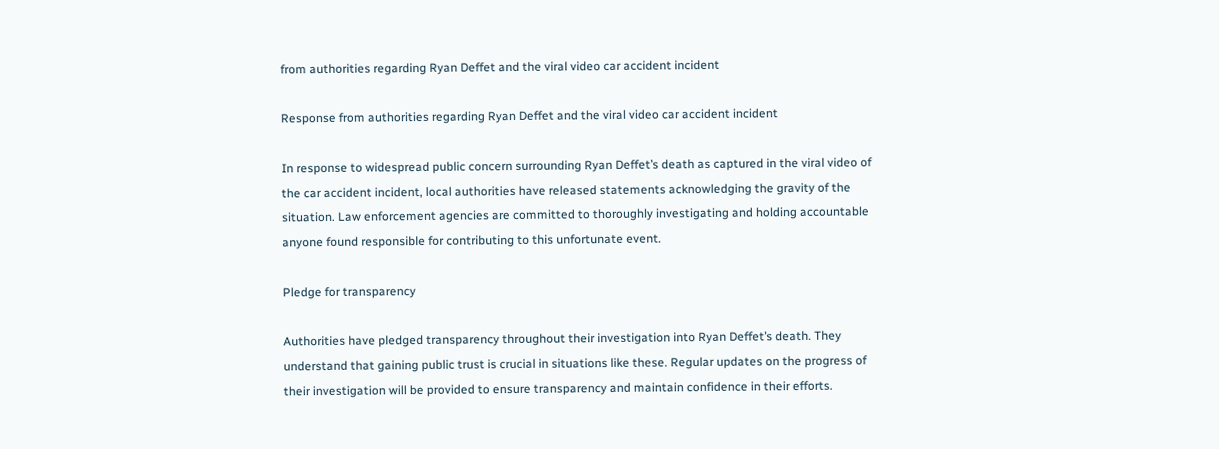from authorities regarding Ryan Deffet and the viral video car accident incident

Response from authorities regarding Ryan Deffet and the viral video car accident incident

In response to widespread public concern surrounding Ryan Deffet’s death as captured in the viral video of the car accident incident, local authorities have released statements acknowledging the gravity of the situation. Law enforcement agencies are committed to thoroughly investigating and holding accountable anyone found responsible for contributing to this unfortunate event.

Pledge for transparency

Authorities have pledged transparency throughout their investigation into Ryan Deffet’s death. They understand that gaining public trust is crucial in situations like these. Regular updates on the progress of their investigation will be provided to ensure transparency and maintain confidence in their efforts.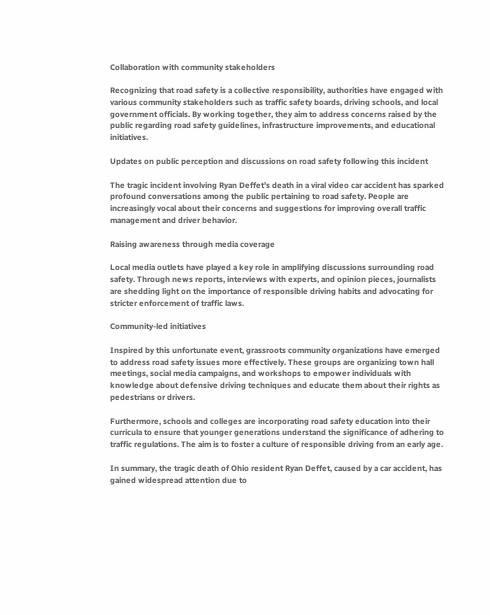Collaboration with community stakeholders

Recognizing that road safety is a collective responsibility, authorities have engaged with various community stakeholders such as traffic safety boards, driving schools, and local government officials. By working together, they aim to address concerns raised by the public regarding road safety guidelines, infrastructure improvements, and educational initiatives.

Updates on public perception and discussions on road safety following this incident

The tragic incident involving Ryan Deffet’s death in a viral video car accident has sparked profound conversations among the public pertaining to road safety. People are increasingly vocal about their concerns and suggestions for improving overall traffic management and driver behavior.

Raising awareness through media coverage

Local media outlets have played a key role in amplifying discussions surrounding road safety. Through news reports, interviews with experts, and opinion pieces, journalists are shedding light on the importance of responsible driving habits and advocating for stricter enforcement of traffic laws.

Community-led initiatives

Inspired by this unfortunate event, grassroots community organizations have emerged to address road safety issues more effectively. These groups are organizing town hall meetings, social media campaigns, and workshops to empower individuals with knowledge about defensive driving techniques and educate them about their rights as pedestrians or drivers.

Furthermore, schools and colleges are incorporating road safety education into their curricula to ensure that younger generations understand the significance of adhering to traffic regulations. The aim is to foster a culture of responsible driving from an early age.

In summary, the tragic death of Ohio resident Ryan Deffet, caused by a car accident, has gained widespread attention due to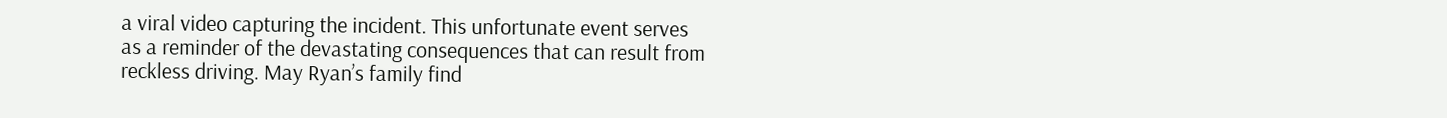a viral video capturing the incident. This unfortunate event serves as a reminder of the devastating consequences that can result from reckless driving. May Ryan’s family find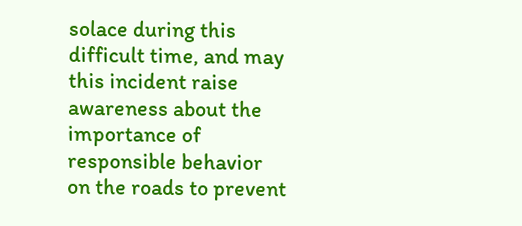solace during this difficult time, and may this incident raise awareness about the importance of responsible behavior on the roads to prevent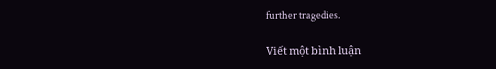further tragedies.

Viết một bình luận